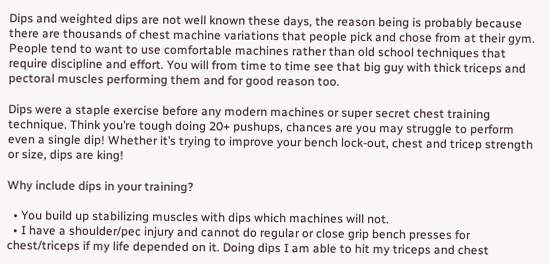Dips and weighted dips are not well known these days, the reason being is probably because there are thousands of chest machine variations that people pick and chose from at their gym. People tend to want to use comfortable machines rather than old school techniques that require discipline and effort. You will from time to time see that big guy with thick triceps and pectoral muscles performing them and for good reason too.

Dips were a staple exercise before any modern machines or super secret chest training technique. Think you’re tough doing 20+ pushups, chances are you may struggle to perform even a single dip! Whether it’s trying to improve your bench lock-out, chest and tricep strength or size, dips are king!

Why include dips in your training?

  • You build up stabilizing muscles with dips which machines will not.
  • I have a shoulder/pec injury and cannot do regular or close grip bench presses for chest/triceps if my life depended on it. Doing dips I am able to hit my triceps and chest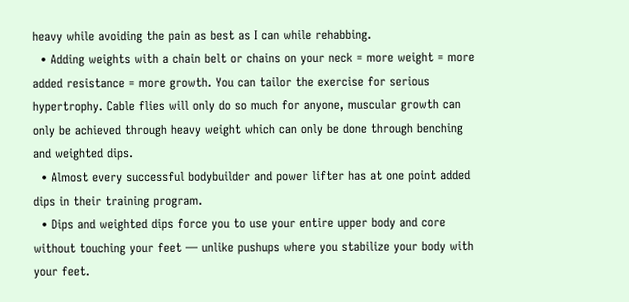heavy while avoiding the pain as best as I can while rehabbing.
  • Adding weights with a chain belt or chains on your neck = more weight = more added resistance = more growth. You can tailor the exercise for serious hypertrophy. Cable flies will only do so much for anyone, muscular growth can only be achieved through heavy weight which can only be done through benching and weighted dips.
  • Almost every successful bodybuilder and power lifter has at one point added dips in their training program.
  • Dips and weighted dips force you to use your entire upper body and core without touching your feet — unlike pushups where you stabilize your body with your feet.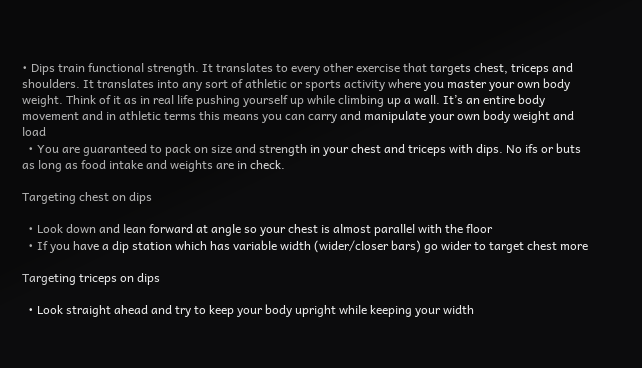• Dips train functional strength. It translates to every other exercise that targets chest, triceps and shoulders. It translates into any sort of athletic or sports activity where you master your own body weight. Think of it as in real life pushing yourself up while climbing up a wall. It’s an entire body movement and in athletic terms this means you can carry and manipulate your own body weight and load
  • You are guaranteed to pack on size and strength in your chest and triceps with dips. No ifs or buts as long as food intake and weights are in check.

Targeting chest on dips

  • Look down and lean forward at angle so your chest is almost parallel with the floor
  • If you have a dip station which has variable width (wider/closer bars) go wider to target chest more

Targeting triceps on dips

  • Look straight ahead and try to keep your body upright while keeping your width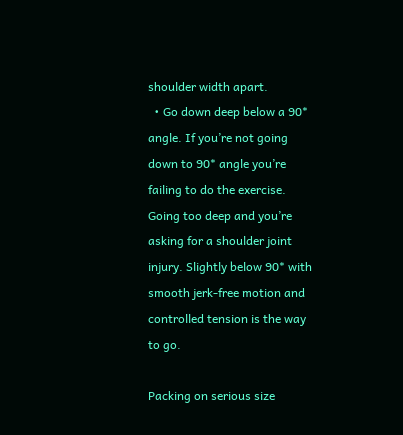shoulder width apart.
  • Go down deep below a 90* angle. If you’re not going down to 90* angle you’re failing to do the exercise. Going too deep and you’re asking for a shoulder joint injury. Slightly below 90* with smooth jerk-free motion and controlled tension is the way to go.

Packing on serious size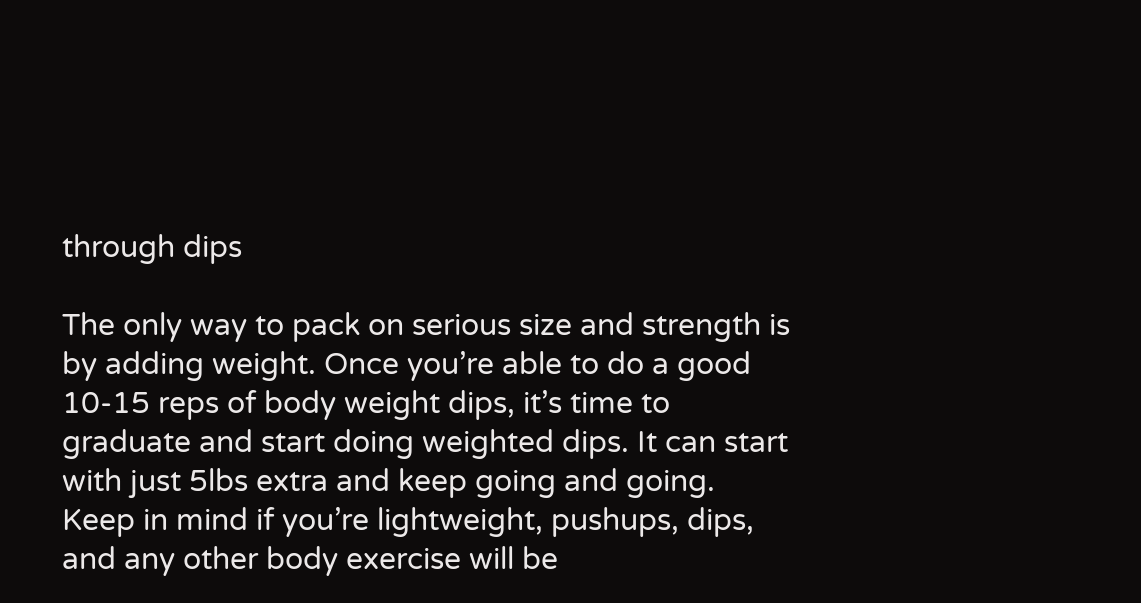through dips

The only way to pack on serious size and strength is by adding weight. Once you’re able to do a good 10-15 reps of body weight dips, it’s time to graduate and start doing weighted dips. It can start with just 5lbs extra and keep going and going. Keep in mind if you’re lightweight, pushups, dips, and any other body exercise will be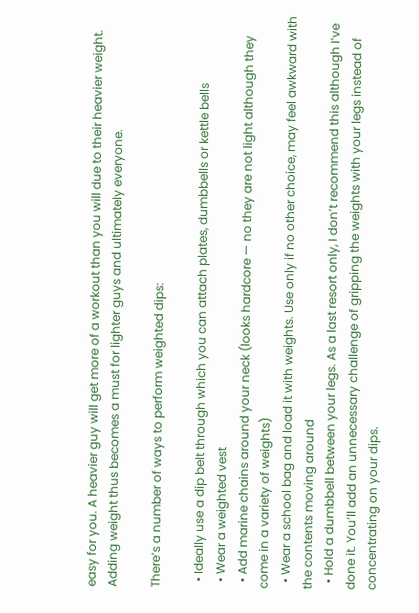easy for you. A heavier guy will get more of a workout than you will due to their heavier weight. Adding weight thus becomes a must for lighter guys and ultimately everyone.

There’s a number of ways to perform weighted dips:

  • Ideally use a dip belt through which you can attach plates, dumbbells or kettle bells
  • Wear a weighted vest
  • Add marine chains around your neck (looks hardcore — no they are not light although they come in a variety of weights)
  • Wear a school bag and load it with weights. Use only if no other choice, may feel awkward with the contents moving around
  • Hold a dumbbell between your legs. As a last resort only, I don’t recommend this although I’ve done it. You’ll add an unnecessary challenge of gripping the weights with your legs instead of concentrating on your dips.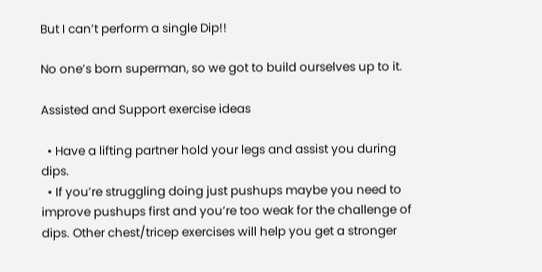But I can’t perform a single Dip!!

No one’s born superman, so we got to build ourselves up to it.

Assisted and Support exercise ideas

  • Have a lifting partner hold your legs and assist you during dips.
  • If you’re struggling doing just pushups maybe you need to improve pushups first and you’re too weak for the challenge of dips. Other chest/tricep exercises will help you get a stronger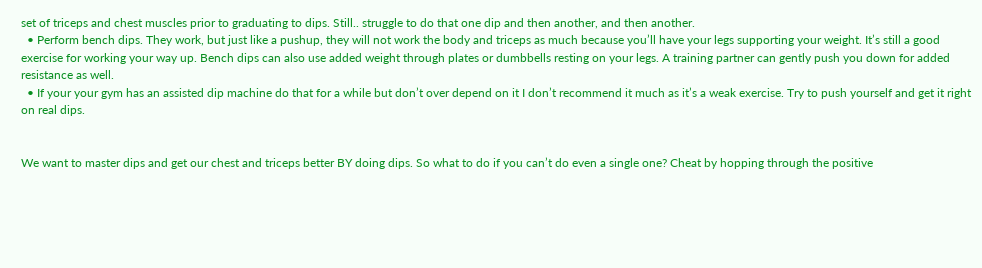set of triceps and chest muscles prior to graduating to dips. Still.. struggle to do that one dip and then another, and then another.
  • Perform bench dips. They work, but just like a pushup, they will not work the body and triceps as much because you’ll have your legs supporting your weight. It’s still a good exercise for working your way up. Bench dips can also use added weight through plates or dumbbells resting on your legs. A training partner can gently push you down for added resistance as well.
  • If your your gym has an assisted dip machine do that for a while but don’t over depend on it I don’t recommend it much as it’s a weak exercise. Try to push yourself and get it right on real dips.


We want to master dips and get our chest and triceps better BY doing dips. So what to do if you can’t do even a single one? Cheat by hopping through the positive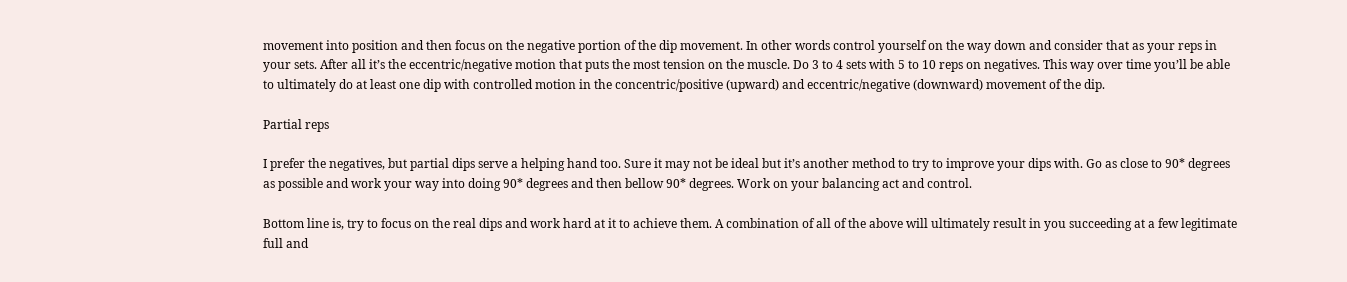movement into position and then focus on the negative portion of the dip movement. In other words control yourself on the way down and consider that as your reps in your sets. After all it’s the eccentric/negative motion that puts the most tension on the muscle. Do 3 to 4 sets with 5 to 10 reps on negatives. This way over time you’ll be able to ultimately do at least one dip with controlled motion in the concentric/positive (upward) and eccentric/negative (downward) movement of the dip.

Partial reps

I prefer the negatives, but partial dips serve a helping hand too. Sure it may not be ideal but it’s another method to try to improve your dips with. Go as close to 90* degrees as possible and work your way into doing 90* degrees and then bellow 90* degrees. Work on your balancing act and control.

Bottom line is, try to focus on the real dips and work hard at it to achieve them. A combination of all of the above will ultimately result in you succeeding at a few legitimate full and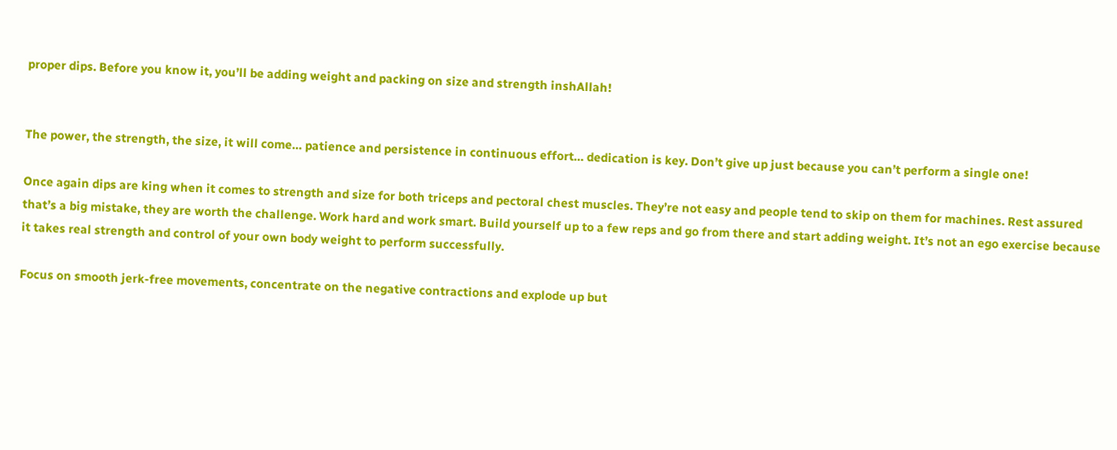proper dips. Before you know it, you’ll be adding weight and packing on size and strength inshAllah!


The power, the strength, the size, it will come… patience and persistence in continuous effort… dedication is key. Don’t give up just because you can’t perform a single one!

Once again dips are king when it comes to strength and size for both triceps and pectoral chest muscles. They’re not easy and people tend to skip on them for machines. Rest assured that’s a big mistake, they are worth the challenge. Work hard and work smart. Build yourself up to a few reps and go from there and start adding weight. It’s not an ego exercise because it takes real strength and control of your own body weight to perform successfully.

Focus on smooth jerk-free movements, concentrate on the negative contractions and explode up but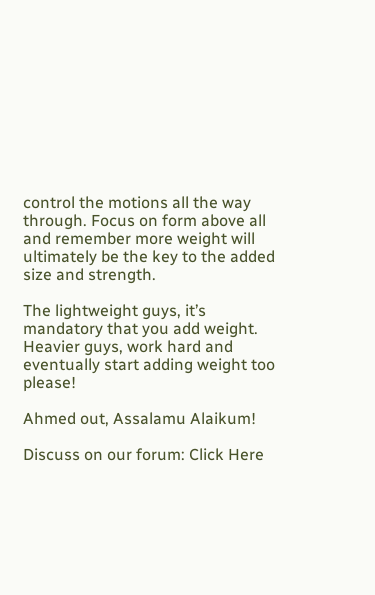control the motions all the way through. Focus on form above all and remember more weight will ultimately be the key to the added size and strength.

The lightweight guys, it’s mandatory that you add weight. Heavier guys, work hard and eventually start adding weight too please!

Ahmed out, Assalamu Alaikum!

Discuss on our forum: Click Here